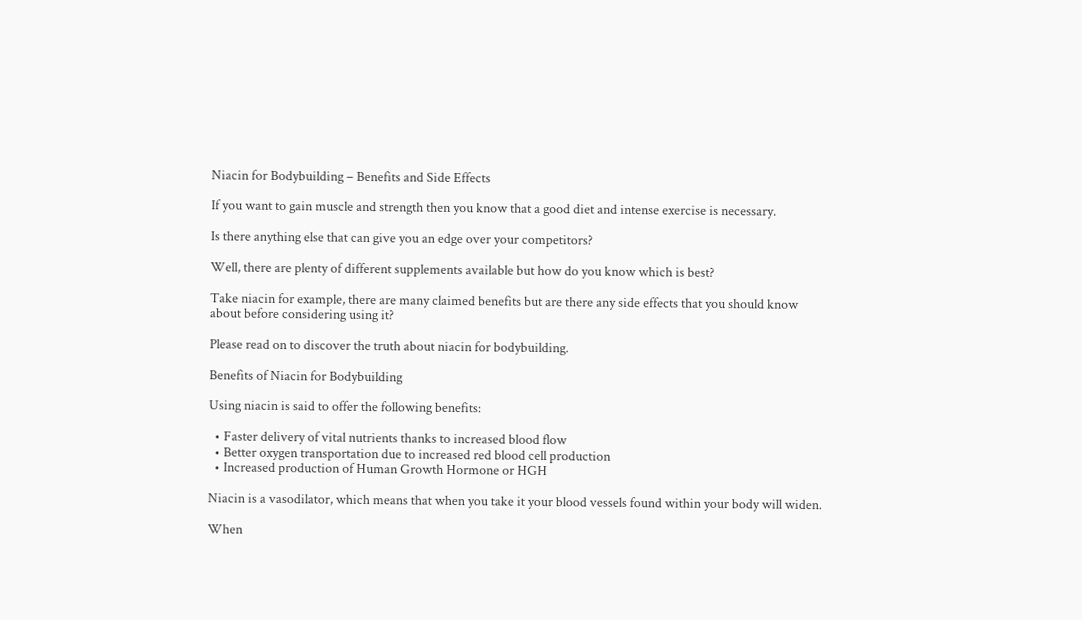Niacin for Bodybuilding – Benefits and Side Effects

If you want to gain muscle and strength then you know that a good diet and intense exercise is necessary.

Is there anything else that can give you an edge over your competitors?

Well, there are plenty of different supplements available but how do you know which is best?

Take niacin for example, there are many claimed benefits but are there any side effects that you should know about before considering using it?

Please read on to discover the truth about niacin for bodybuilding.

Benefits of Niacin for Bodybuilding

Using niacin is said to offer the following benefits:

  • Faster delivery of vital nutrients thanks to increased blood flow
  • Better oxygen transportation due to increased red blood cell production
  • Increased production of Human Growth Hormone or HGH

Niacin is a vasodilator, which means that when you take it your blood vessels found within your body will widen.

When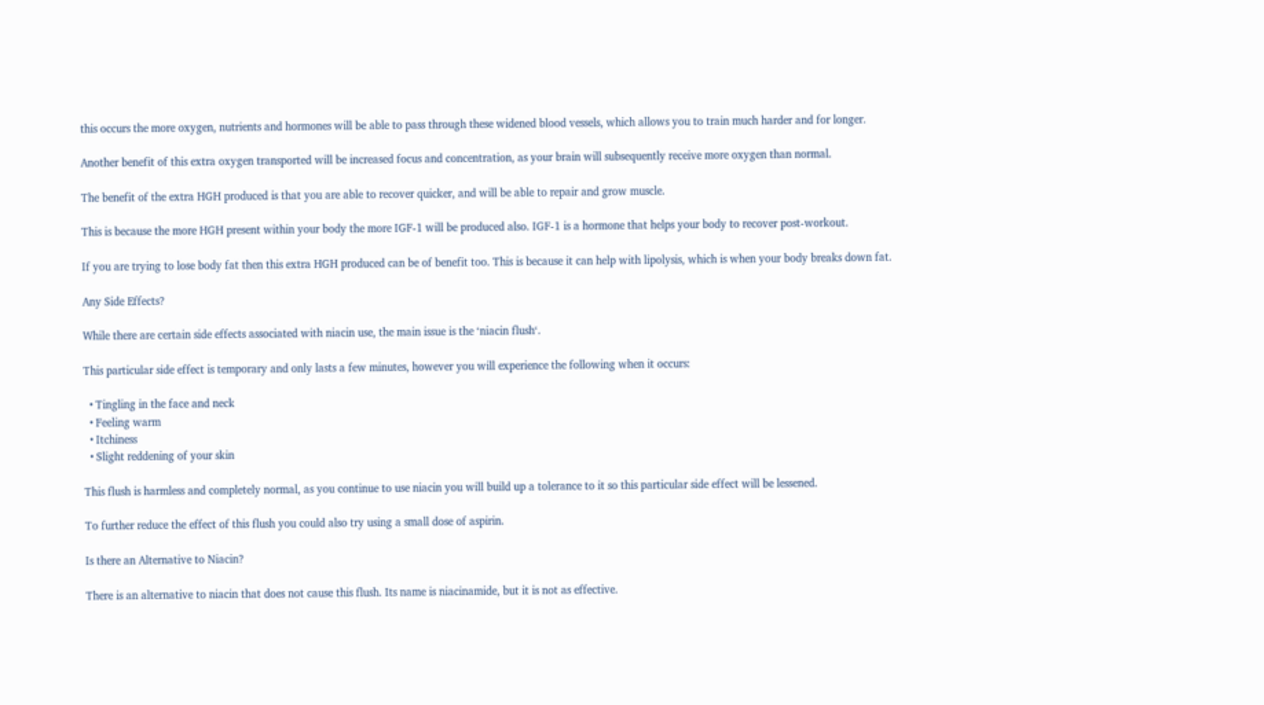this occurs the more oxygen, nutrients and hormones will be able to pass through these widened blood vessels, which allows you to train much harder and for longer.

Another benefit of this extra oxygen transported will be increased focus and concentration, as your brain will subsequently receive more oxygen than normal.

The benefit of the extra HGH produced is that you are able to recover quicker, and will be able to repair and grow muscle.

This is because the more HGH present within your body the more IGF-1 will be produced also. IGF-1 is a hormone that helps your body to recover post-workout.

If you are trying to lose body fat then this extra HGH produced can be of benefit too. This is because it can help with lipolysis, which is when your body breaks down fat.

Any Side Effects?

While there are certain side effects associated with niacin use, the main issue is the ‘niacin flush‘.

This particular side effect is temporary and only lasts a few minutes, however you will experience the following when it occurs:

  • Tingling in the face and neck
  • Feeling warm
  • Itchiness
  • Slight reddening of your skin

This flush is harmless and completely normal, as you continue to use niacin you will build up a tolerance to it so this particular side effect will be lessened.

To further reduce the effect of this flush you could also try using a small dose of aspirin.

Is there an Alternative to Niacin?

There is an alternative to niacin that does not cause this flush. Its name is niacinamide, but it is not as effective.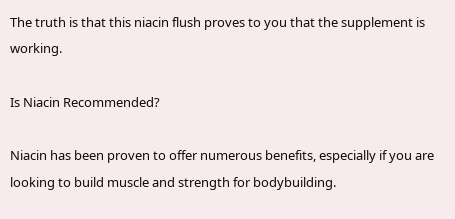The truth is that this niacin flush proves to you that the supplement is working.

Is Niacin Recommended?

Niacin has been proven to offer numerous benefits, especially if you are looking to build muscle and strength for bodybuilding.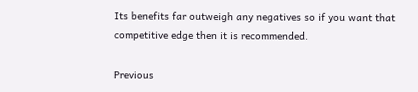Its benefits far outweigh any negatives so if you want that competitive edge then it is recommended.

Previous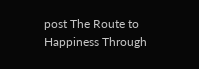post The Route to Happiness Through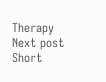Therapy
Next post Short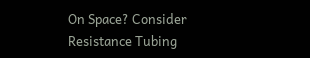On Space? Consider Resistance Tubing